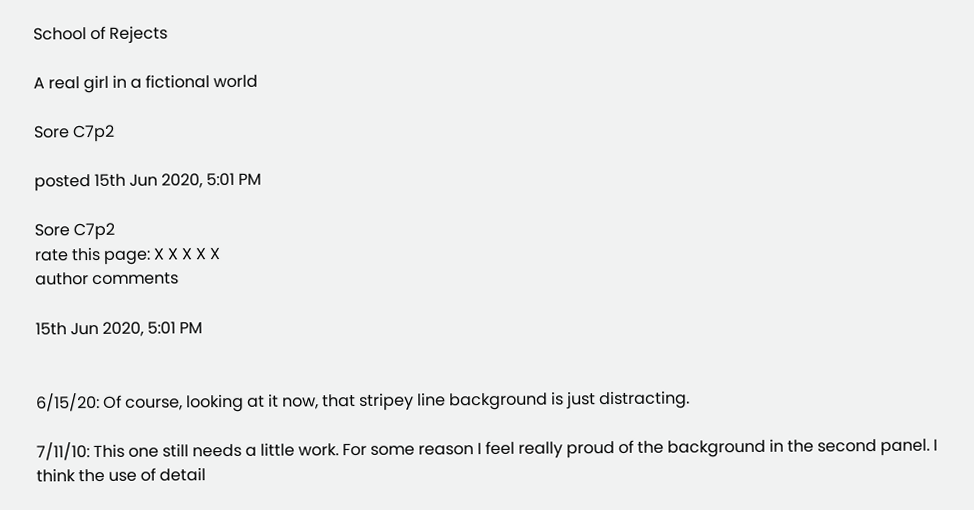School of Rejects

A real girl in a fictional world

Sore C7p2

posted 15th Jun 2020, 5:01 PM

Sore C7p2
rate this page: X X X X X
author comments

15th Jun 2020, 5:01 PM


6/15/20: Of course, looking at it now, that stripey line background is just distracting.

7/11/10: This one still needs a little work. For some reason I feel really proud of the background in the second panel. I think the use of detail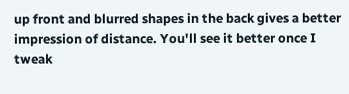up front and blurred shapes in the back gives a better impression of distance. You'll see it better once I tweak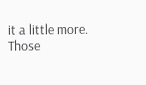it a little more. Those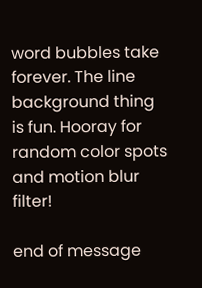word bubbles take forever. The line background thing is fun. Hooray for random color spots and motion blur filter!

end of message